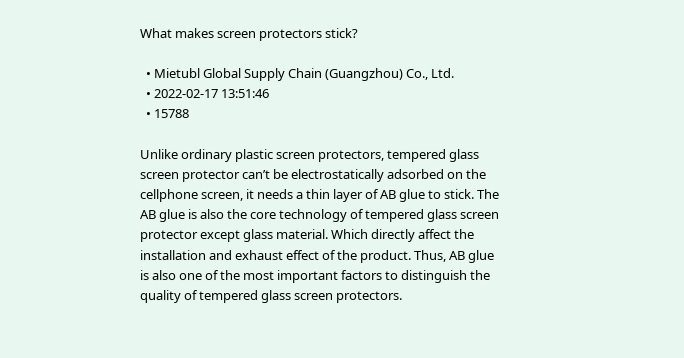What makes screen protectors stick?

  • Mietubl Global Supply Chain (Guangzhou) Co., Ltd.
  • 2022-02-17 13:51:46
  • 15788

Unlike ordinary plastic screen protectors, tempered glass screen protector can’t be electrostatically adsorbed on the cellphone screen, it needs a thin layer of AB glue to stick. The AB glue is also the core technology of tempered glass screen protector except glass material. Which directly affect the installation and exhaust effect of the product. Thus, AB glue is also one of the most important factors to distinguish the quality of tempered glass screen protectors.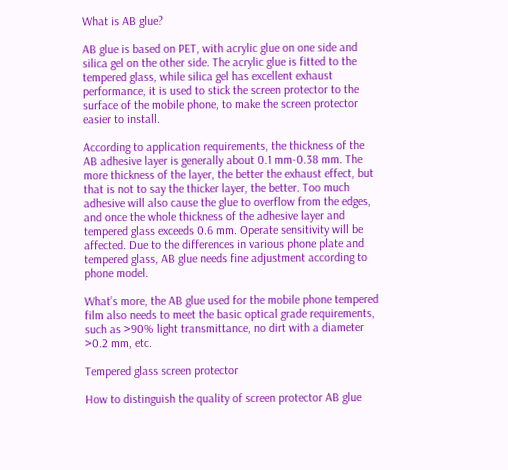What is AB glue?

AB glue is based on PET, with acrylic glue on one side and silica gel on the other side. The acrylic glue is fitted to the tempered glass, while silica gel has excellent exhaust performance, it is used to stick the screen protector to the surface of the mobile phone, to make the screen protector easier to install.

According to application requirements, the thickness of the AB adhesive layer is generally about 0.1 mm-0.38 mm. The more thickness of the layer, the better the exhaust effect, but that is not to say the thicker layer, the better. Too much adhesive will also cause the glue to overflow from the edges, and once the whole thickness of the adhesive layer and tempered glass exceeds 0.6 mm. Operate sensitivity will be affected. Due to the differences in various phone plate and tempered glass, AB glue needs fine adjustment according to phone model.

What’s more, the AB glue used for the mobile phone tempered film also needs to meet the basic optical grade requirements, such as >90% light transmittance, no dirt with a diameter >0.2 mm, etc.

Tempered glass screen protector

How to distinguish the quality of screen protector AB glue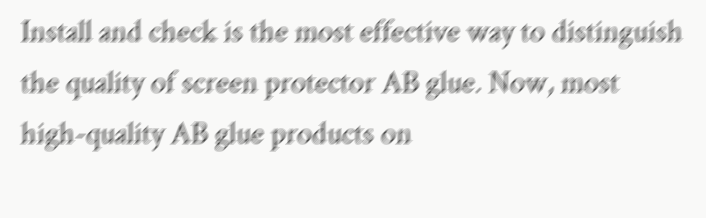Install and check is the most effective way to distinguish the quality of screen protector AB glue. Now, most high-quality AB glue products on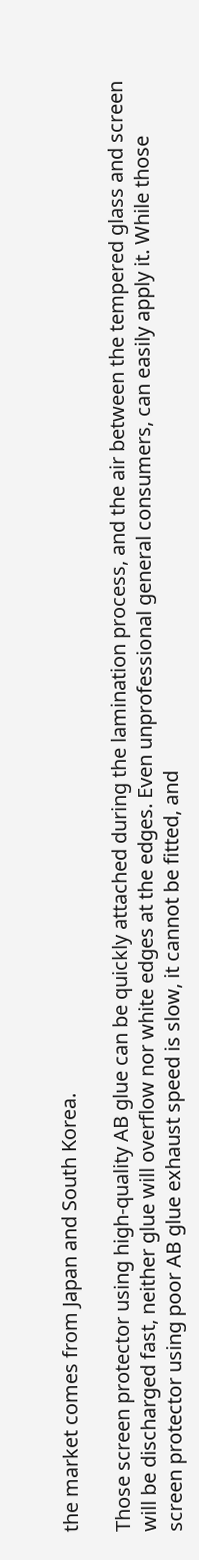the market comes from Japan and South Korea.

Those screen protector using high-quality AB glue can be quickly attached during the lamination process, and the air between the tempered glass and screen will be discharged fast, neither glue will overflow nor white edges at the edges. Even unprofessional general consumers, can easily apply it. While those screen protector using poor AB glue exhaust speed is slow, it cannot be fitted, and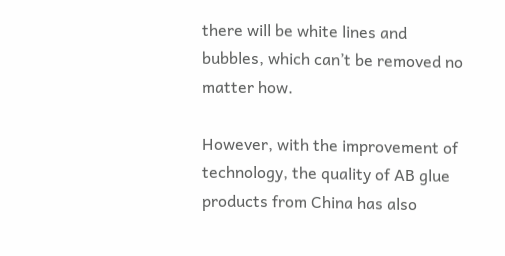there will be white lines and bubbles, which can’t be removed no matter how.

However, with the improvement of technology, the quality of AB glue products from China has also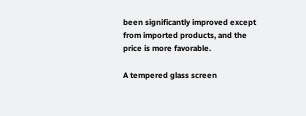been significantly improved except from imported products, and the price is more favorable.

A tempered glass screen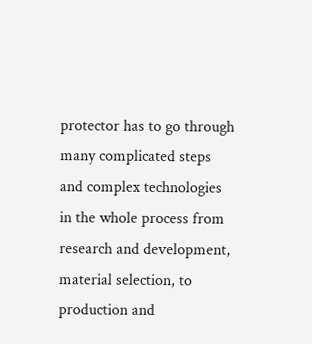protector has to go through many complicated steps and complex technologies in the whole process from research and development, material selection, to production and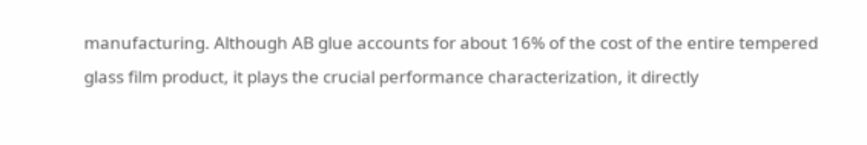manufacturing. Although AB glue accounts for about 16% of the cost of the entire tempered glass film product, it plays the crucial performance characterization, it directly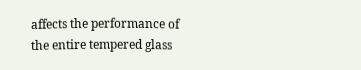affects the performance of the entire tempered glass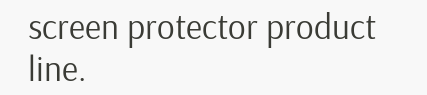screen protector product line.